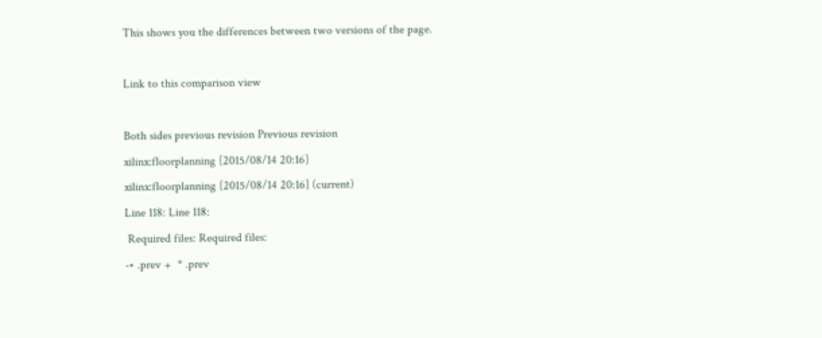This shows you the differences between two versions of the page.

Link to this comparison view

Both sides previous revision Previous revision
xilinx:floorplanning [2015/08/14 20:16]
xilinx:floorplanning [2015/08/14 20:16] (current)
Line 118: Line 118:
 Required files: Required files:
-• .prev +  * .prev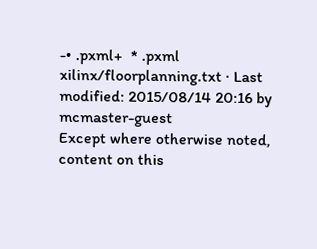-• .pxml+  * .pxml
xilinx/floorplanning.txt · Last modified: 2015/08/14 20:16 by mcmaster-guest
Except where otherwise noted, content on this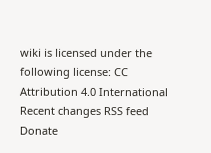wiki is licensed under the following license: CC Attribution 4.0 International
Recent changes RSS feed Donate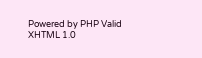Powered by PHP Valid XHTML 1.0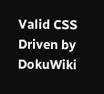Valid CSS Driven by DokuWiki